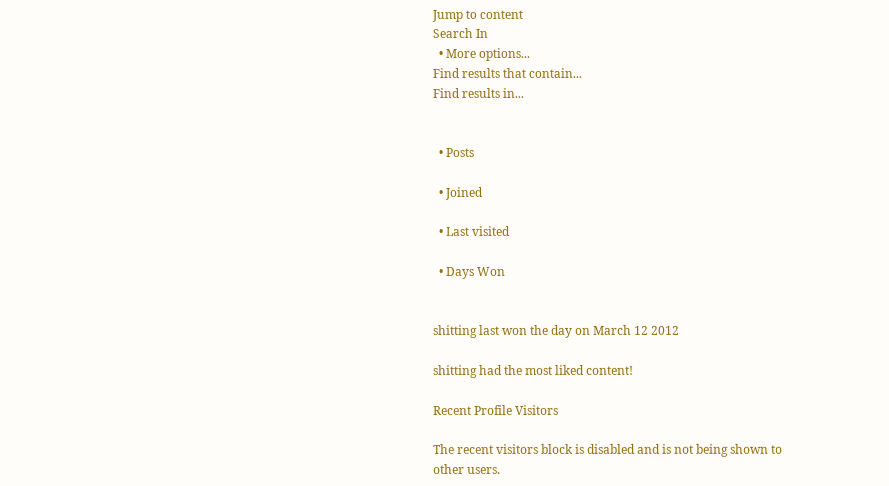Jump to content
Search In
  • More options...
Find results that contain...
Find results in...


  • Posts

  • Joined

  • Last visited

  • Days Won


shitting last won the day on March 12 2012

shitting had the most liked content!

Recent Profile Visitors

The recent visitors block is disabled and is not being shown to other users.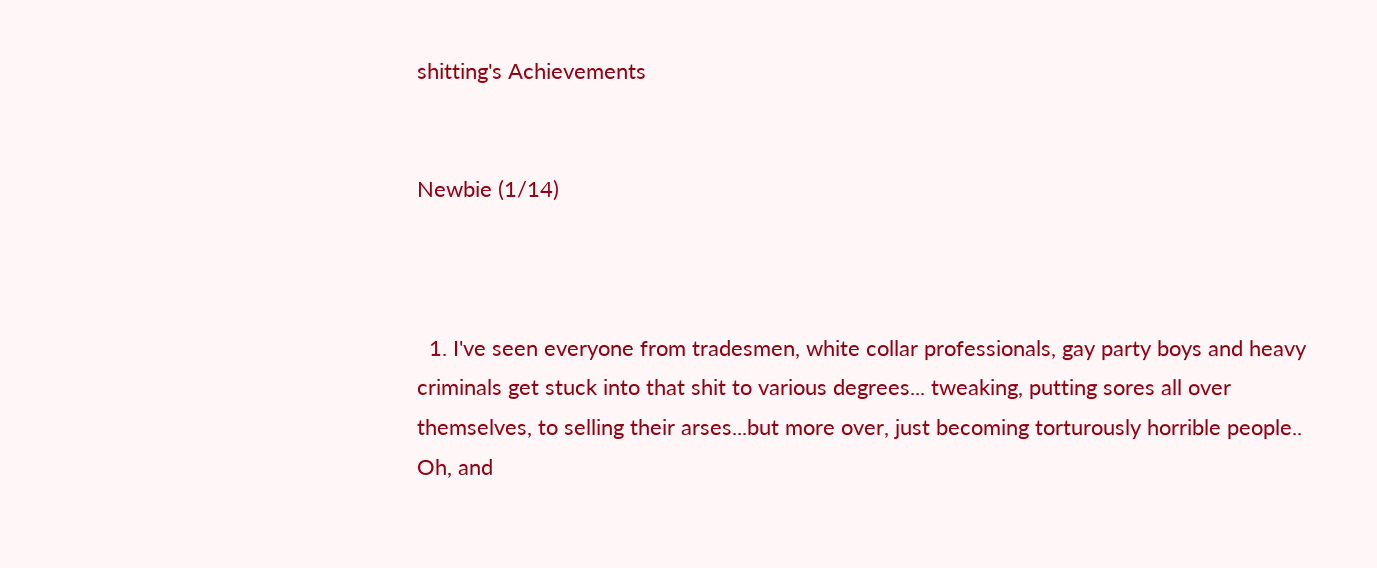shitting's Achievements


Newbie (1/14)



  1. I've seen everyone from tradesmen, white collar professionals, gay party boys and heavy criminals get stuck into that shit to various degrees... tweaking, putting sores all over themselves, to selling their arses...but more over, just becoming torturously horrible people.. Oh, and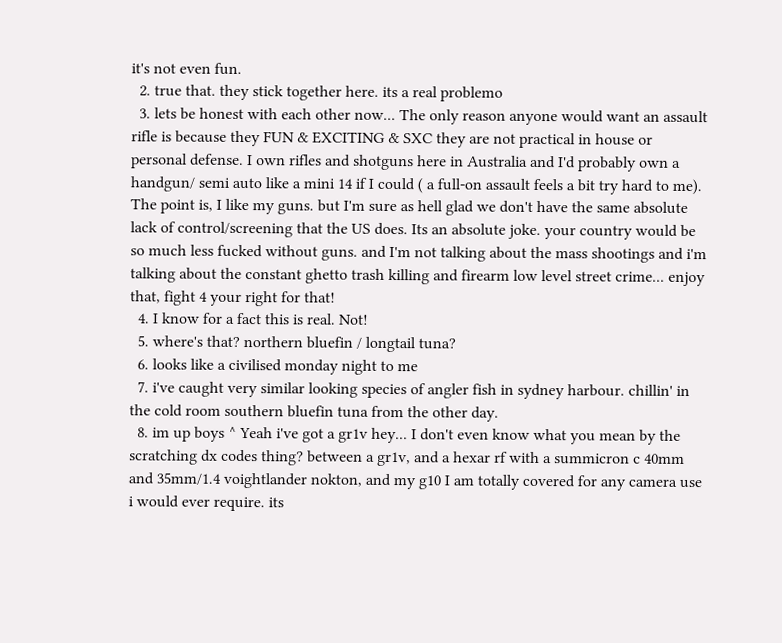it's not even fun.
  2. true that. they stick together here. its a real problemo
  3. lets be honest with each other now... The only reason anyone would want an assault rifle is because they FUN & EXCITING & SXC they are not practical in house or personal defense. I own rifles and shotguns here in Australia and I'd probably own a handgun/ semi auto like a mini 14 if I could ( a full-on assault feels a bit try hard to me). The point is, I like my guns. but I'm sure as hell glad we don't have the same absolute lack of control/screening that the US does. Its an absolute joke. your country would be so much less fucked without guns. and I'm not talking about the mass shootings and i'm talking about the constant ghetto trash killing and firearm low level street crime... enjoy that, fight 4 your right for that!
  4. I know for a fact this is real. Not!
  5. where's that? northern bluefin / longtail tuna?
  6. looks like a civilised monday night to me
  7. i've caught very similar looking species of angler fish in sydney harbour. chillin' in the cold room southern bluefin tuna from the other day.
  8. im up boys ^ Yeah i've got a gr1v hey... I don't even know what you mean by the scratching dx codes thing? between a gr1v, and a hexar rf with a summicron c 40mm and 35mm/1.4 voightlander nokton, and my g10 I am totally covered for any camera use i would ever require. its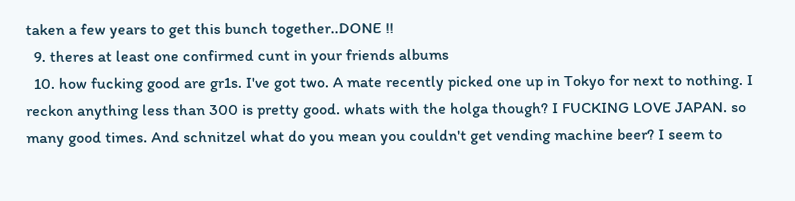taken a few years to get this bunch together..DONE !!
  9. theres at least one confirmed cunt in your friends albums
  10. how fucking good are gr1s. I've got two. A mate recently picked one up in Tokyo for next to nothing. I reckon anything less than 300 is pretty good. whats with the holga though? I FUCKING LOVE JAPAN. so many good times. And schnitzel what do you mean you couldn't get vending machine beer? I seem to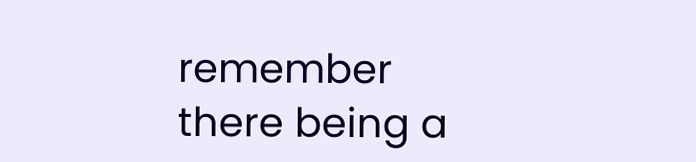remember there being a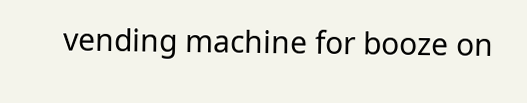vending machine for booze on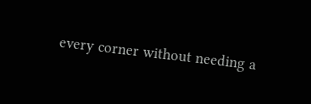every corner without needing a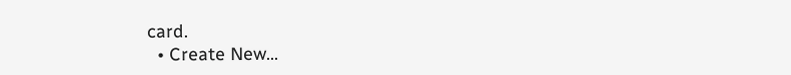card.
  • Create New...